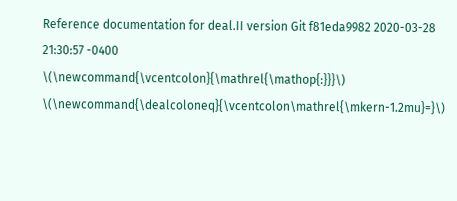Reference documentation for deal.II version Git f81eda9982 2020-03-28 21:30:57 -0400
\(\newcommand{\vcentcolon}{\mathrel{\mathop{:}}}\) \(\newcommand{\dealcoloneq}{\vcentcolon\mathrel{\mkern-1.2mu}=}\)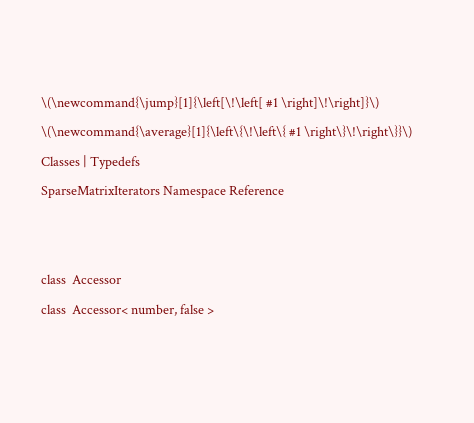\(\newcommand{\jump}[1]{\left[\!\left[ #1 \right]\!\right]}\) \(\newcommand{\average}[1]{\left\{\!\left\{ #1 \right\}\!\right\}}\)
Classes | Typedefs
SparseMatrixIterators Namespace Reference


class  Accessor
class  Accessor< number, false >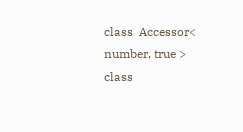class  Accessor< number, true >
class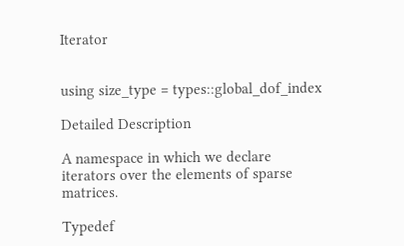Iterator


using size_type = types::global_dof_index

Detailed Description

A namespace in which we declare iterators over the elements of sparse matrices.

Typedef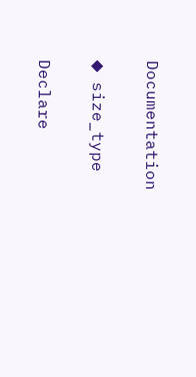Documentation

◆ size_type

Declare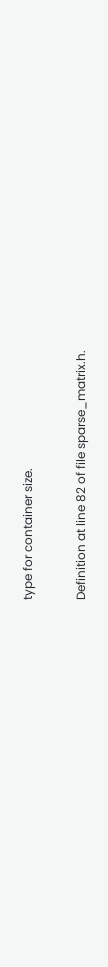type for container size.

Definition at line 82 of file sparse_matrix.h.